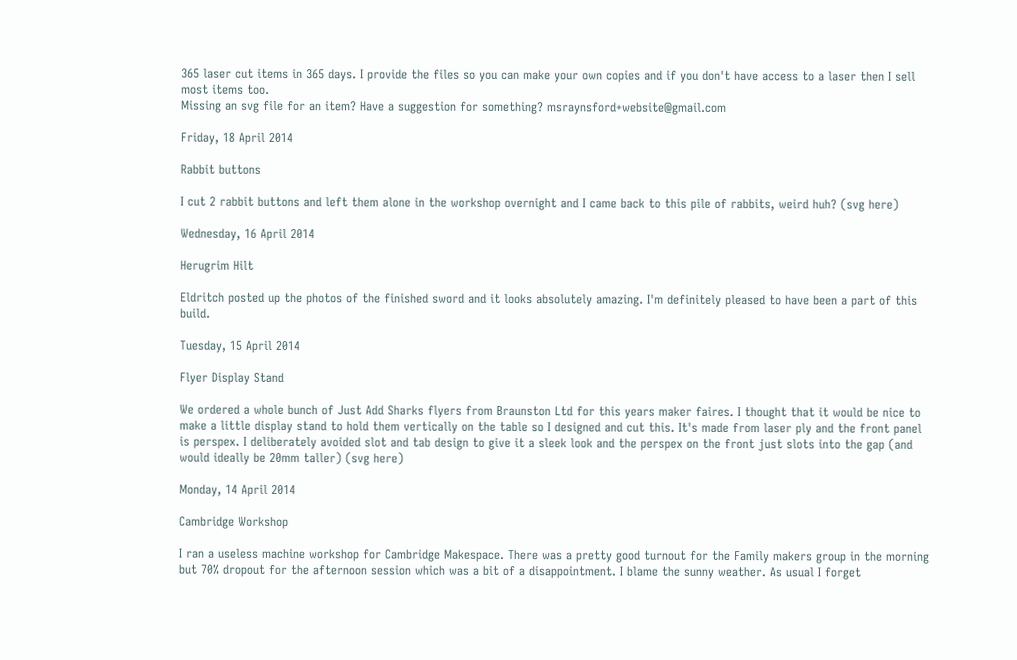365 laser cut items in 365 days. I provide the files so you can make your own copies and if you don't have access to a laser then I sell most items too.
Missing an svg file for an item? Have a suggestion for something? msraynsford+website@gmail.com

Friday, 18 April 2014

Rabbit buttons

I cut 2 rabbit buttons and left them alone in the workshop overnight and I came back to this pile of rabbits, weird huh? (svg here)

Wednesday, 16 April 2014

Herugrim Hilt

Eldritch posted up the photos of the finished sword and it looks absolutely amazing. I'm definitely pleased to have been a part of this build.

Tuesday, 15 April 2014

Flyer Display Stand

We ordered a whole bunch of Just Add Sharks flyers from Braunston Ltd for this years maker faires. I thought that it would be nice to make a little display stand to hold them vertically on the table so I designed and cut this. It's made from laser ply and the front panel is perspex. I deliberately avoided slot and tab design to give it a sleek look and the perspex on the front just slots into the gap (and would ideally be 20mm taller) (svg here)

Monday, 14 April 2014

Cambridge Workshop

I ran a useless machine workshop for Cambridge Makespace. There was a pretty good turnout for the Family makers group in the morning but 70% dropout for the afternoon session which was a bit of a disappointment. I blame the sunny weather. As usual I forget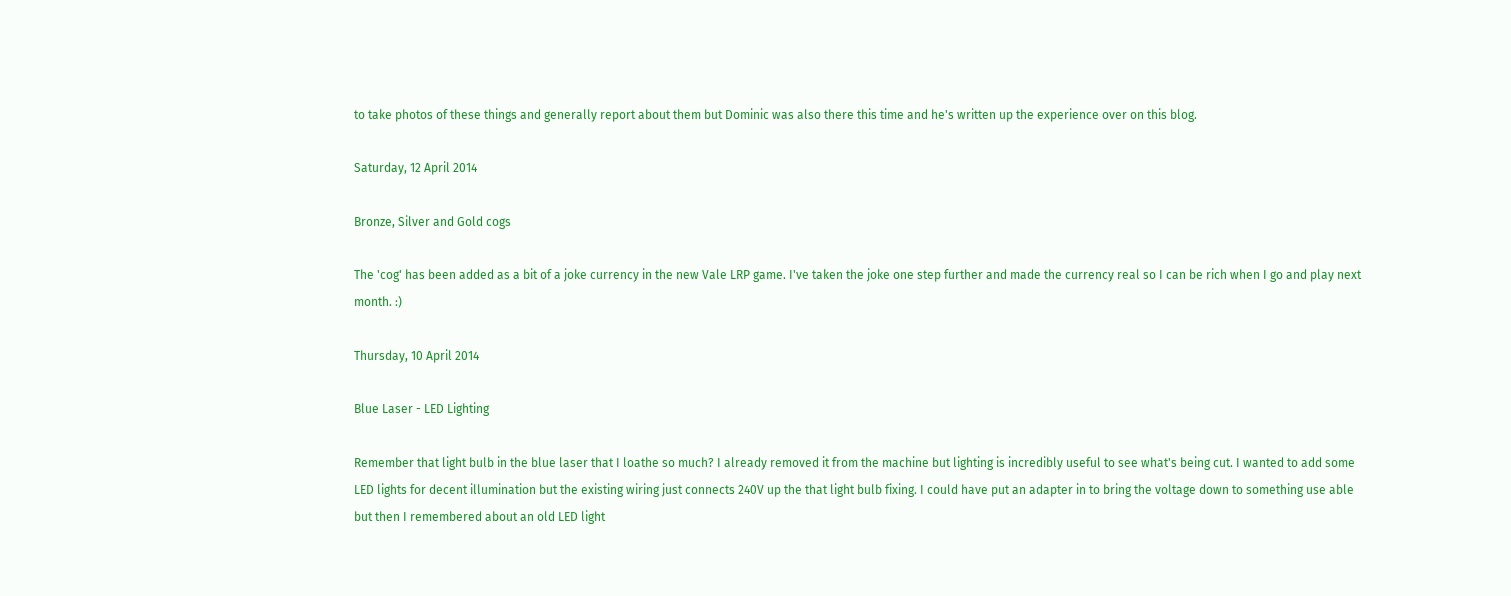to take photos of these things and generally report about them but Dominic was also there this time and he's written up the experience over on this blog.

Saturday, 12 April 2014

Bronze, Silver and Gold cogs

The 'cog' has been added as a bit of a joke currency in the new Vale LRP game. I've taken the joke one step further and made the currency real so I can be rich when I go and play next month. :)

Thursday, 10 April 2014

Blue Laser - LED Lighting

Remember that light bulb in the blue laser that I loathe so much? I already removed it from the machine but lighting is incredibly useful to see what's being cut. I wanted to add some LED lights for decent illumination but the existing wiring just connects 240V up the that light bulb fixing. I could have put an adapter in to bring the voltage down to something use able but then I remembered about an old LED light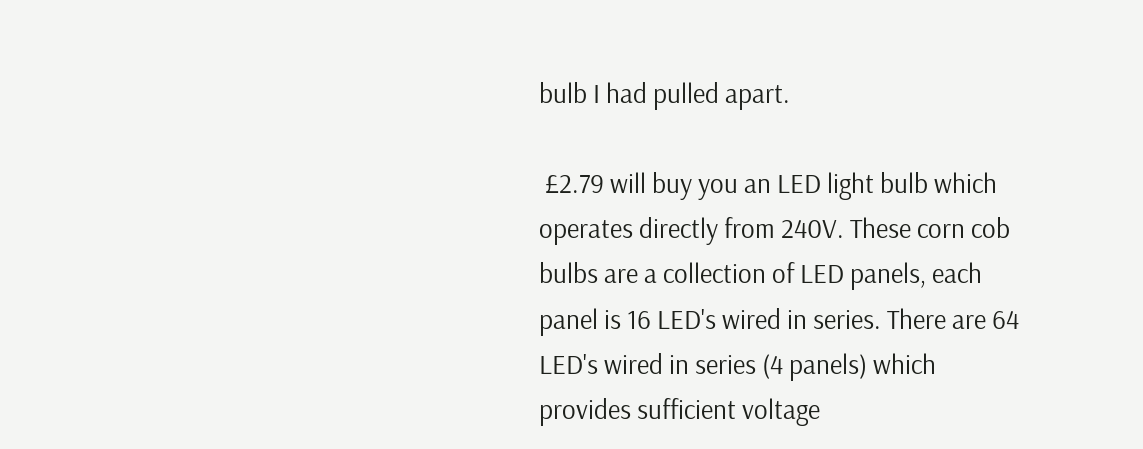bulb I had pulled apart.

 £2.79 will buy you an LED light bulb which operates directly from 240V. These corn cob bulbs are a collection of LED panels, each panel is 16 LED's wired in series. There are 64 LED's wired in series (4 panels) which provides sufficient voltage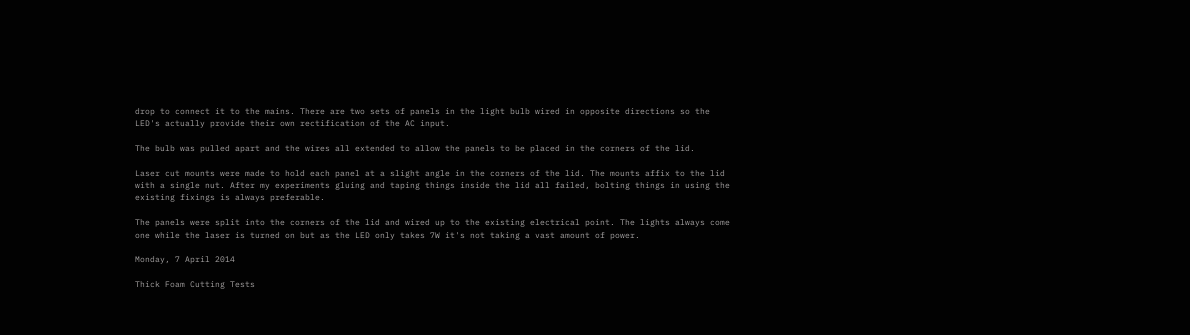drop to connect it to the mains. There are two sets of panels in the light bulb wired in opposite directions so the LED's actually provide their own rectification of the AC input.

The bulb was pulled apart and the wires all extended to allow the panels to be placed in the corners of the lid.

Laser cut mounts were made to hold each panel at a slight angle in the corners of the lid. The mounts affix to the lid with a single nut. After my experiments gluing and taping things inside the lid all failed, bolting things in using the existing fixings is always preferable.

The panels were split into the corners of the lid and wired up to the existing electrical point. The lights always come one while the laser is turned on but as the LED only takes 7W it's not taking a vast amount of power.

Monday, 7 April 2014

Thick Foam Cutting Tests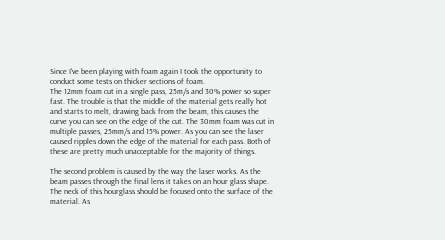Since I've been playing with foam again I took the opportunity to conduct some tests on thicker sections of foam.
The 12mm foam cut in a single pass, 25m/s and 30% power so super fast. The trouble is that the middle of the material gets really hot and starts to melt, drawing back from the beam, this causes the curve you can see on the edge of the cut. The 30mm foam was cut in multiple passes, 25mm/s and 15% power. As you can see the laser caused ripples down the edge of the material for each pass. Both of these are pretty much unacceptable for the majority of things.

The second problem is caused by the way the laser works. As the beam passes through the final lens it takes on an hour glass shape. The neck of this hourglass should be focused onto the surface of the material. As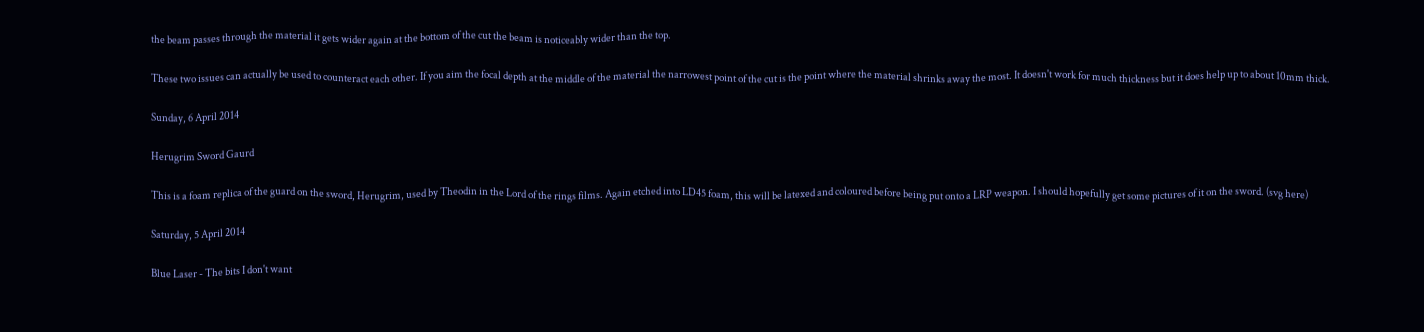the beam passes through the material it gets wider again at the bottom of the cut the beam is noticeably wider than the top.

These two issues can actually be used to counteract each other. If you aim the focal depth at the middle of the material the narrowest point of the cut is the point where the material shrinks away the most. It doesn't work for much thickness but it does help up to about 10mm thick.

Sunday, 6 April 2014

Herugrim Sword Gaurd

This is a foam replica of the guard on the sword, Herugrim, used by Theodin in the Lord of the rings films. Again etched into LD45 foam, this will be latexed and coloured before being put onto a LRP weapon. I should hopefully get some pictures of it on the sword. (svg here)

Saturday, 5 April 2014

Blue Laser - The bits I don't want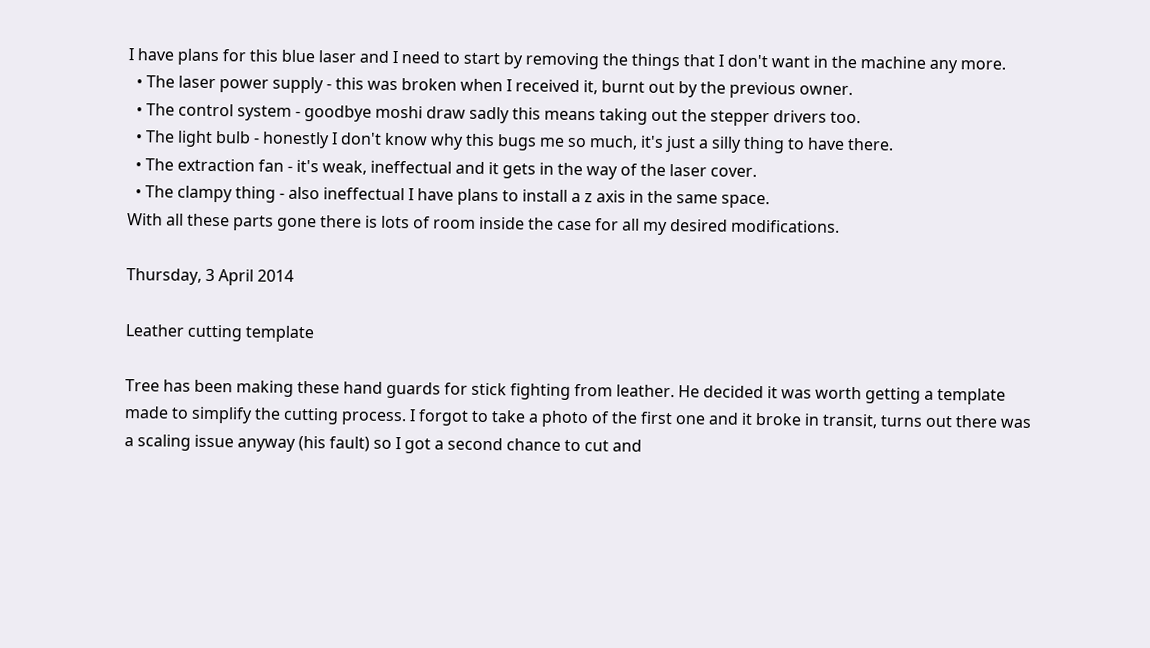I have plans for this blue laser and I need to start by removing the things that I don't want in the machine any more.
  • The laser power supply - this was broken when I received it, burnt out by the previous owner.
  • The control system - goodbye moshi draw sadly this means taking out the stepper drivers too.
  • The light bulb - honestly I don't know why this bugs me so much, it's just a silly thing to have there.
  • The extraction fan - it's weak, ineffectual and it gets in the way of the laser cover.
  • The clampy thing - also ineffectual I have plans to install a z axis in the same space.
With all these parts gone there is lots of room inside the case for all my desired modifications.

Thursday, 3 April 2014

Leather cutting template

Tree has been making these hand guards for stick fighting from leather. He decided it was worth getting a template made to simplify the cutting process. I forgot to take a photo of the first one and it broke in transit, turns out there was a scaling issue anyway (his fault) so I got a second chance to cut and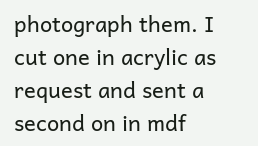photograph them. I cut one in acrylic as request and sent a second on in mdf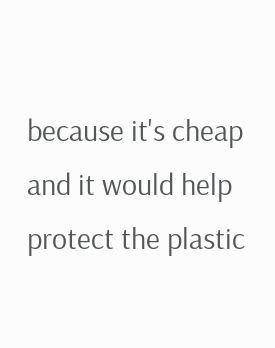because it's cheap and it would help protect the plastic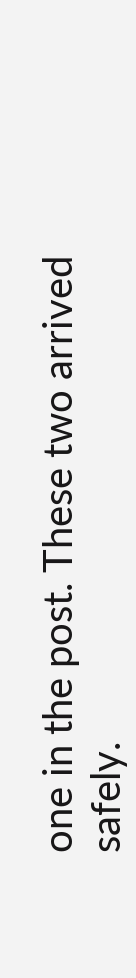one in the post. These two arrived safely.